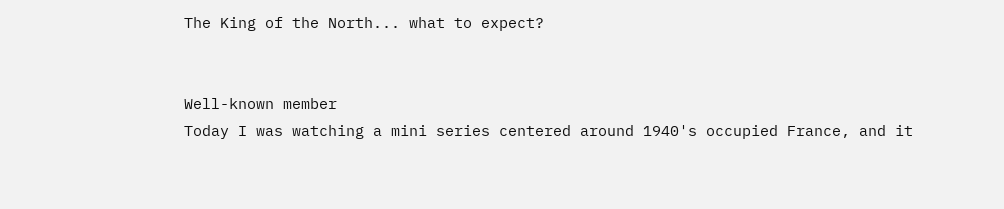The King of the North... what to expect?


Well-known member
Today I was watching a mini series centered around 1940's occupied France, and it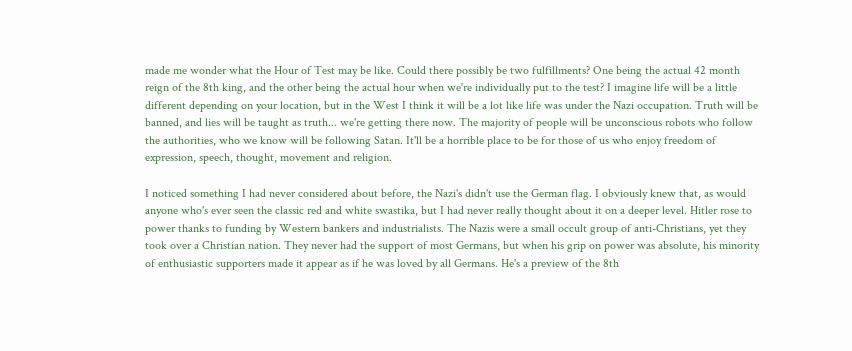made me wonder what the Hour of Test may be like. Could there possibly be two fulfillments? One being the actual 42 month reign of the 8th king, and the other being the actual hour when we're individually put to the test? I imagine life will be a little different depending on your location, but in the West I think it will be a lot like life was under the Nazi occupation. Truth will be banned, and lies will be taught as truth... we're getting there now. The majority of people will be unconscious robots who follow the authorities, who we know will be following Satan. It'll be a horrible place to be for those of us who enjoy freedom of expression, speech, thought, movement and religion.

I noticed something I had never considered about before, the Nazi's didn't use the German flag. I obviously knew that, as would anyone who's ever seen the classic red and white swastika, but I had never really thought about it on a deeper level. Hitler rose to power thanks to funding by Western bankers and industrialists. The Nazis were a small occult group of anti-Christians, yet they took over a Christian nation. They never had the support of most Germans, but when his grip on power was absolute, his minority of enthusiastic supporters made it appear as if he was loved by all Germans. He's a preview of the 8th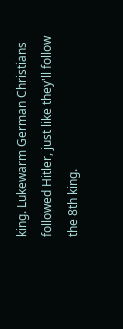king. Lukewarm German Christians followed Hitler, just like they'll follow the 8th king.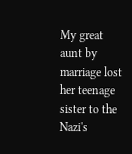My great aunt by marriage lost her teenage sister to the Nazi's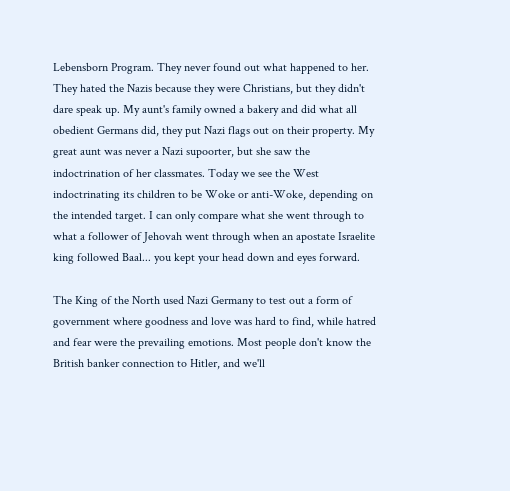Lebensborn Program. They never found out what happened to her. They hated the Nazis because they were Christians, but they didn't dare speak up. My aunt's family owned a bakery and did what all obedient Germans did, they put Nazi flags out on their property. My great aunt was never a Nazi supoorter, but she saw the indoctrination of her classmates. Today we see the West indoctrinating its children to be Woke or anti-Woke, depending on the intended target. I can only compare what she went through to what a follower of Jehovah went through when an apostate Israelite king followed Baal... you kept your head down and eyes forward.

The King of the North used Nazi Germany to test out a form of government where goodness and love was hard to find, while hatred and fear were the prevailing emotions. Most people don't know the British banker connection to Hitler, and we'll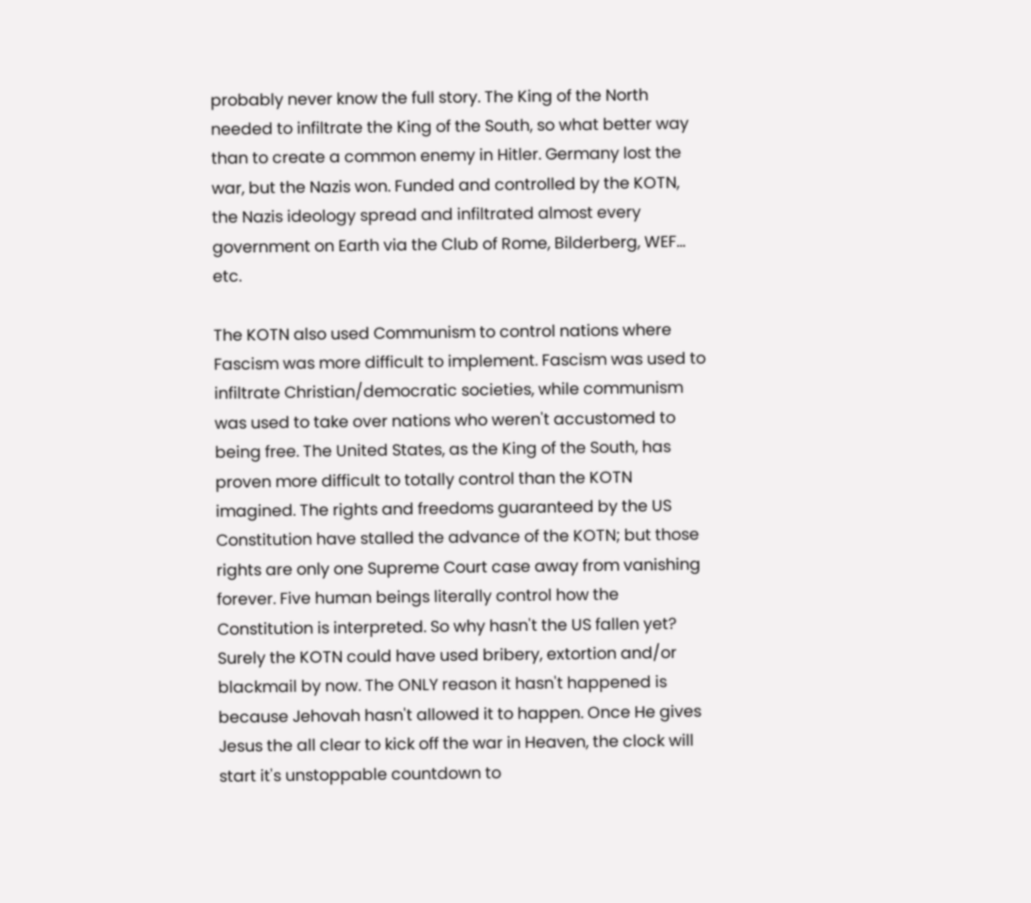probably never know the full story. The King of the North needed to infiltrate the King of the South, so what better way than to create a common enemy in Hitler. Germany lost the war, but the Nazis won. Funded and controlled by the KOTN, the Nazis ideology spread and infiltrated almost every government on Earth via the Club of Rome, Bilderberg, WEF... etc.

The KOTN also used Communism to control nations where Fascism was more difficult to implement. Fascism was used to infiltrate Christian/democratic societies, while communism was used to take over nations who weren't accustomed to being free. The United States, as the King of the South, has proven more difficult to totally control than the KOTN imagined. The rights and freedoms guaranteed by the US Constitution have stalled the advance of the KOTN; but those rights are only one Supreme Court case away from vanishing forever. Five human beings literally control how the Constitution is interpreted. So why hasn't the US fallen yet? Surely the KOTN could have used bribery, extortion and/or blackmail by now. The ONLY reason it hasn't happened is because Jehovah hasn't allowed it to happen. Once He gives Jesus the all clear to kick off the war in Heaven, the clock will start it's unstoppable countdown to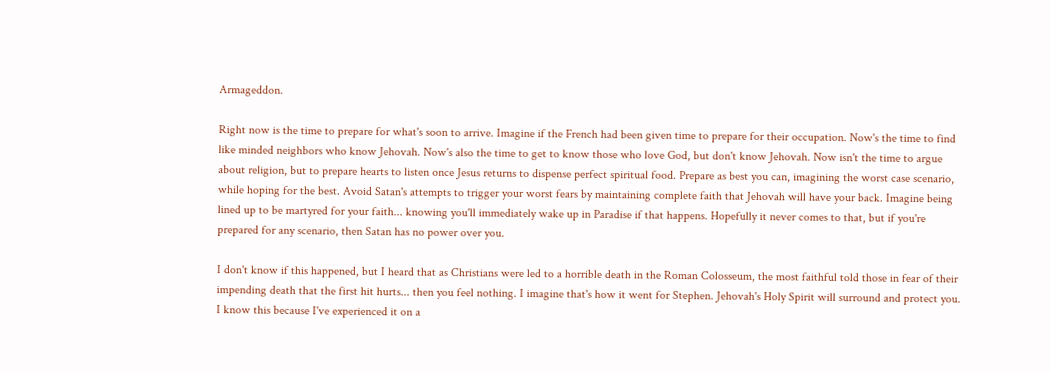Armageddon.

Right now is the time to prepare for what's soon to arrive. Imagine if the French had been given time to prepare for their occupation. Now's the time to find like minded neighbors who know Jehovah. Now's also the time to get to know those who love God, but don't know Jehovah. Now isn't the time to argue about religion, but to prepare hearts to listen once Jesus returns to dispense perfect spiritual food. Prepare as best you can, imagining the worst case scenario, while hoping for the best. Avoid Satan's attempts to trigger your worst fears by maintaining complete faith that Jehovah will have your back. Imagine being lined up to be martyred for your faith... knowing you'll immediately wake up in Paradise if that happens. Hopefully it never comes to that, but if you're prepared for any scenario, then Satan has no power over you.

I don't know if this happened, but I heard that as Christians were led to a horrible death in the Roman Colosseum, the most faithful told those in fear of their impending death that the first hit hurts... then you feel nothing. I imagine that's how it went for Stephen. Jehovah's Holy Spirit will surround and protect you. I know this because I've experienced it on a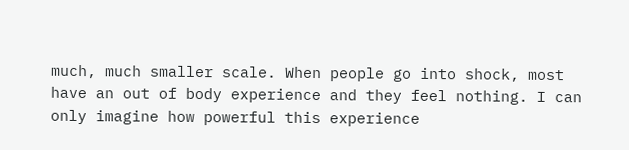much, much smaller scale. When people go into shock, most have an out of body experience and they feel nothing. I can only imagine how powerful this experience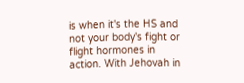is when it's the HS and not your body's fight or flight hormones in action. With Jehovah in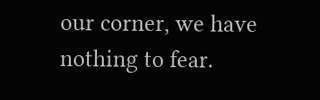our corner, we have nothing to fear.